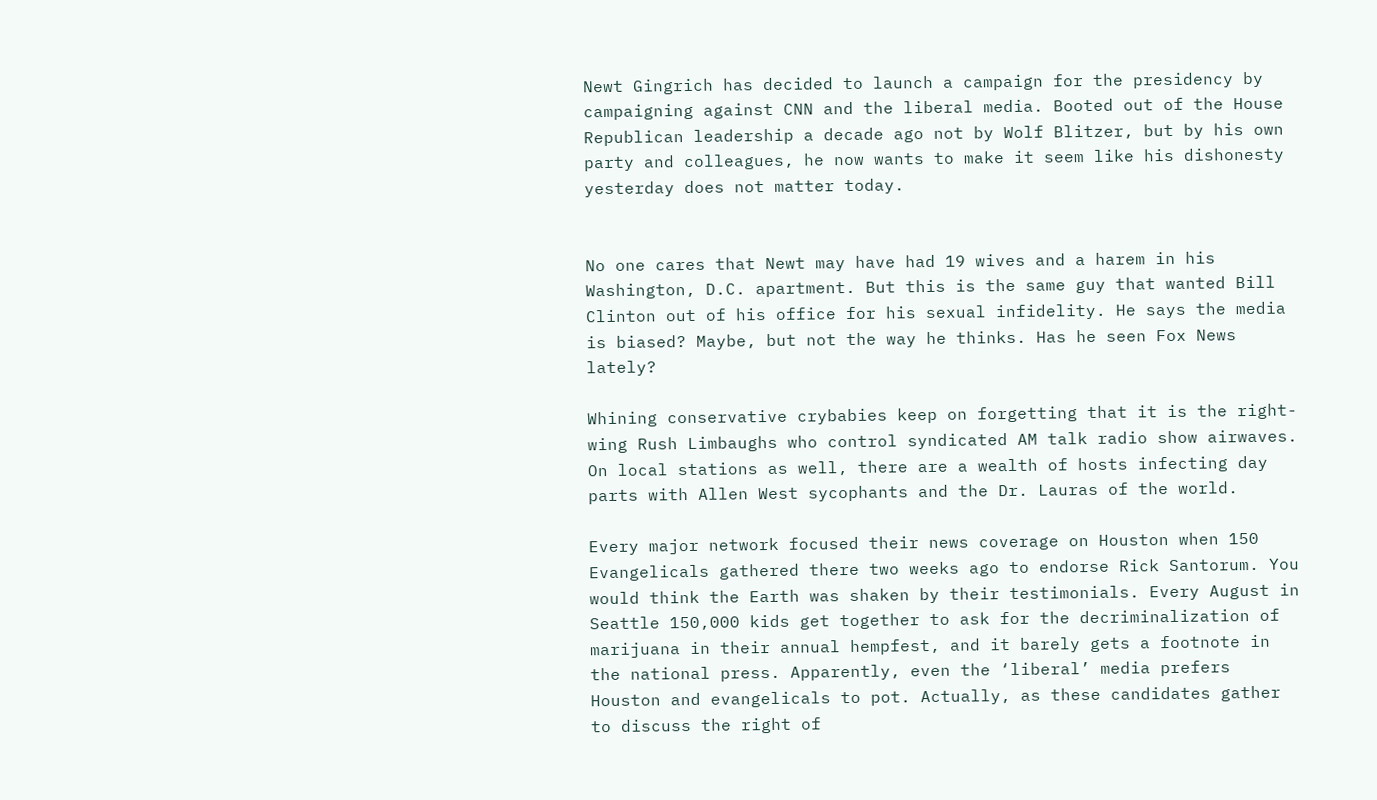Newt Gingrich has decided to launch a campaign for the presidency by campaigning against CNN and the liberal media. Booted out of the House Republican leadership a decade ago not by Wolf Blitzer, but by his own party and colleagues, he now wants to make it seem like his dishonesty yesterday does not matter today.


No one cares that Newt may have had 19 wives and a harem in his Washington, D.C. apartment. But this is the same guy that wanted Bill Clinton out of his office for his sexual infidelity. He says the media is biased? Maybe, but not the way he thinks. Has he seen Fox News lately?

Whining conservative crybabies keep on forgetting that it is the right-wing Rush Limbaughs who control syndicated AM talk radio show airwaves. On local stations as well, there are a wealth of hosts infecting day parts with Allen West sycophants and the Dr. Lauras of the world.

Every major network focused their news coverage on Houston when 150 Evangelicals gathered there two weeks ago to endorse Rick Santorum. You would think the Earth was shaken by their testimonials. Every August in Seattle 150,000 kids get together to ask for the decriminalization of marijuana in their annual hempfest, and it barely gets a footnote in the national press. Apparently, even the ‘liberal’ media prefers Houston and evangelicals to pot. Actually, as these candidates gather to discuss the right of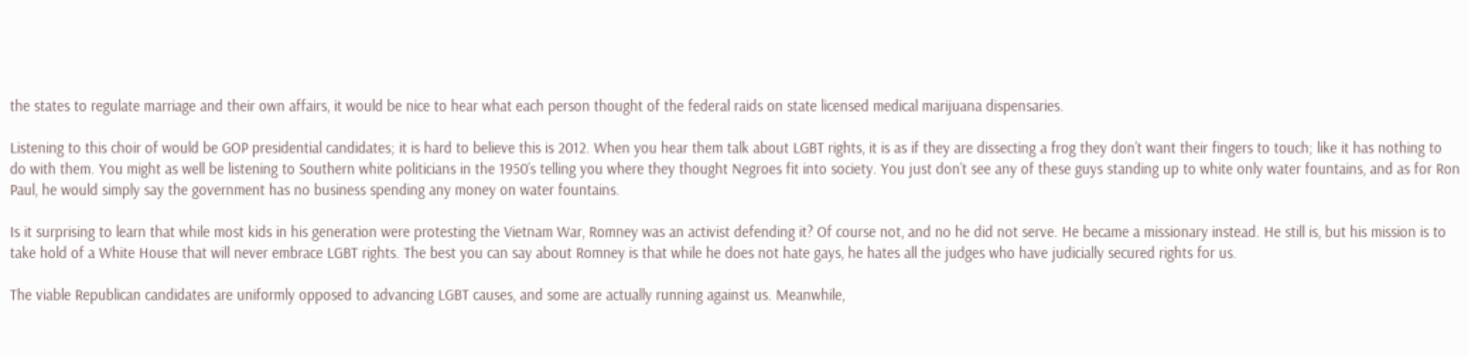the states to regulate marriage and their own affairs, it would be nice to hear what each person thought of the federal raids on state licensed medical marijuana dispensaries.

Listening to this choir of would be GOP presidential candidates; it is hard to believe this is 2012. When you hear them talk about LGBT rights, it is as if they are dissecting a frog they don’t want their fingers to touch; like it has nothing to do with them. You might as well be listening to Southern white politicians in the 1950’s telling you where they thought Negroes fit into society. You just don’t see any of these guys standing up to white only water fountains, and as for Ron Paul, he would simply say the government has no business spending any money on water fountains.

Is it surprising to learn that while most kids in his generation were protesting the Vietnam War, Romney was an activist defending it? Of course not, and no he did not serve. He became a missionary instead. He still is, but his mission is to take hold of a White House that will never embrace LGBT rights. The best you can say about Romney is that while he does not hate gays, he hates all the judges who have judicially secured rights for us.

The viable Republican candidates are uniformly opposed to advancing LGBT causes, and some are actually running against us. Meanwhile,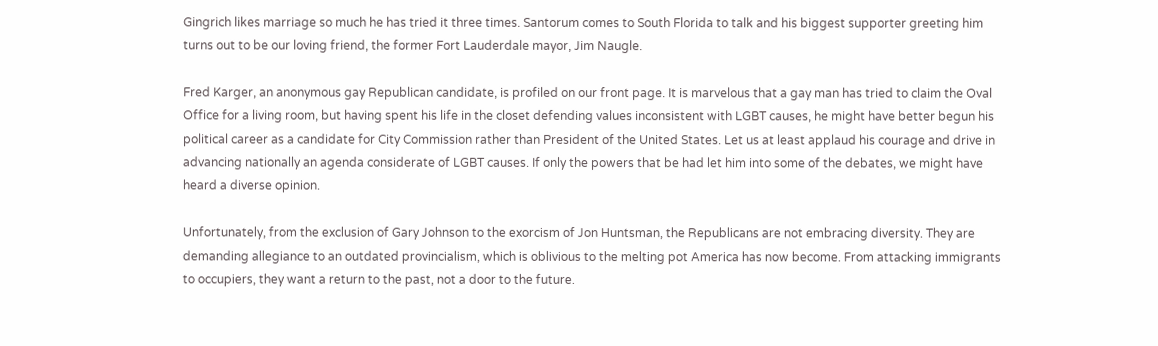Gingrich likes marriage so much he has tried it three times. Santorum comes to South Florida to talk and his biggest supporter greeting him turns out to be our loving friend, the former Fort Lauderdale mayor, Jim Naugle.

Fred Karger, an anonymous gay Republican candidate, is profiled on our front page. It is marvelous that a gay man has tried to claim the Oval Office for a living room, but having spent his life in the closet defending values inconsistent with LGBT causes, he might have better begun his political career as a candidate for City Commission rather than President of the United States. Let us at least applaud his courage and drive in advancing nationally an agenda considerate of LGBT causes. If only the powers that be had let him into some of the debates, we might have heard a diverse opinion.

Unfortunately, from the exclusion of Gary Johnson to the exorcism of Jon Huntsman, the Republicans are not embracing diversity. They are demanding allegiance to an outdated provincialism, which is oblivious to the melting pot America has now become. From attacking immigrants to occupiers, they want a return to the past, not a door to the future.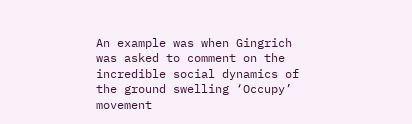An example was when Gingrich was asked to comment on the incredible social dynamics of the ground swelling ‘Occupy’ movement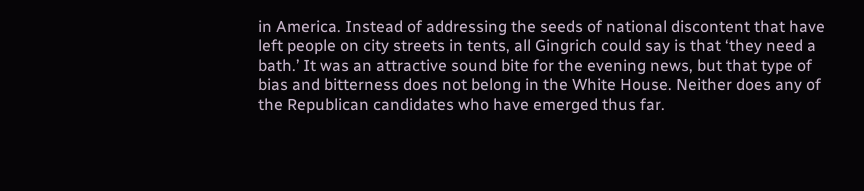in America. Instead of addressing the seeds of national discontent that have left people on city streets in tents, all Gingrich could say is that ‘they need a bath.’ It was an attractive sound bite for the evening news, but that type of bias and bitterness does not belong in the White House. Neither does any of the Republican candidates who have emerged thus far.